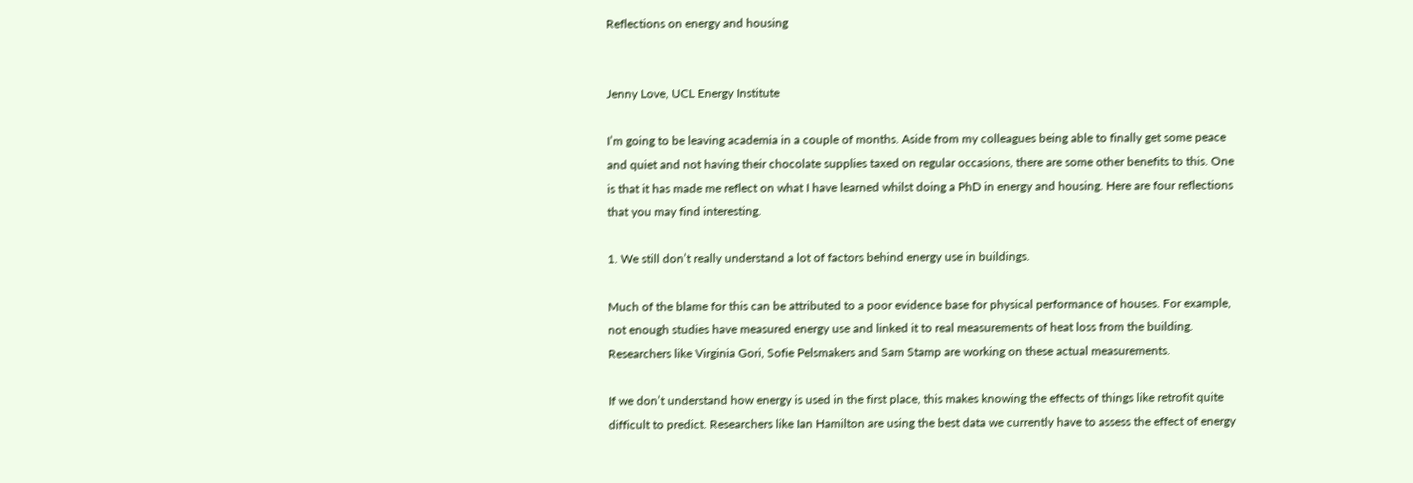Reflections on energy and housing


Jenny Love, UCL Energy Institute

I’m going to be leaving academia in a couple of months. Aside from my colleagues being able to finally get some peace and quiet and not having their chocolate supplies taxed on regular occasions, there are some other benefits to this. One is that it has made me reflect on what I have learned whilst doing a PhD in energy and housing. Here are four reflections that you may find interesting.

1. We still don’t really understand a lot of factors behind energy use in buildings.

Much of the blame for this can be attributed to a poor evidence base for physical performance of houses. For example, not enough studies have measured energy use and linked it to real measurements of heat loss from the building. Researchers like Virginia Gori, Sofie Pelsmakers and Sam Stamp are working on these actual measurements.

If we don’t understand how energy is used in the first place, this makes knowing the effects of things like retrofit quite difficult to predict. Researchers like Ian Hamilton are using the best data we currently have to assess the effect of energy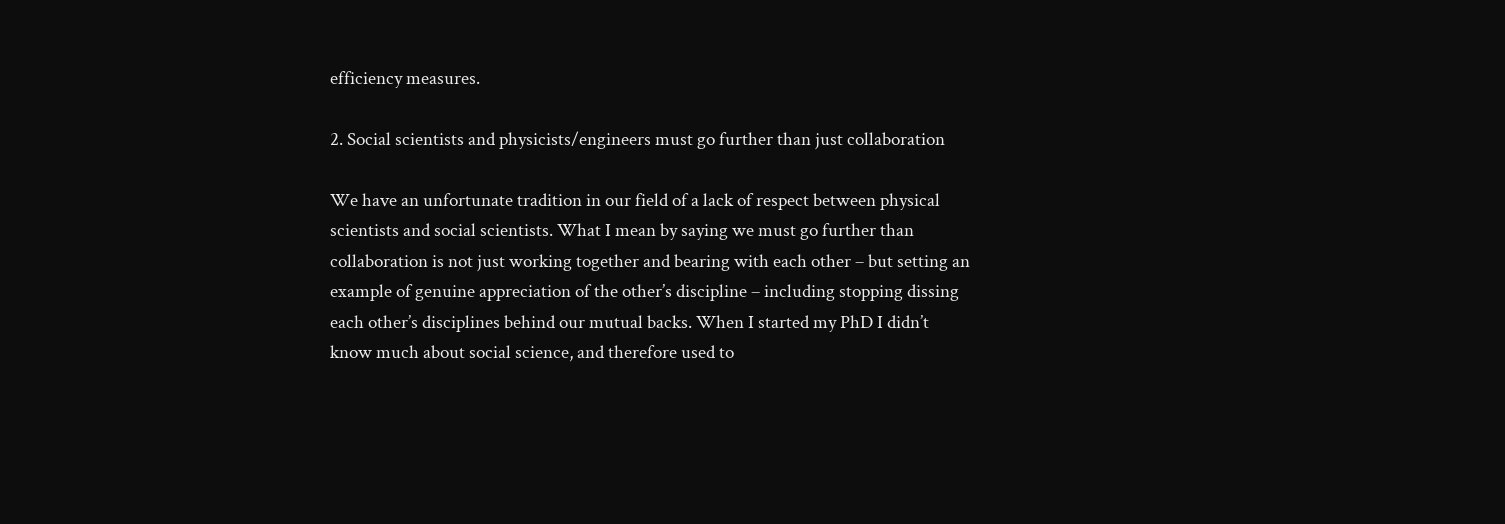efficiency measures.

2. Social scientists and physicists/engineers must go further than just collaboration

We have an unfortunate tradition in our field of a lack of respect between physical scientists and social scientists. What I mean by saying we must go further than collaboration is not just working together and bearing with each other – but setting an example of genuine appreciation of the other’s discipline – including stopping dissing each other’s disciplines behind our mutual backs. When I started my PhD I didn’t know much about social science, and therefore used to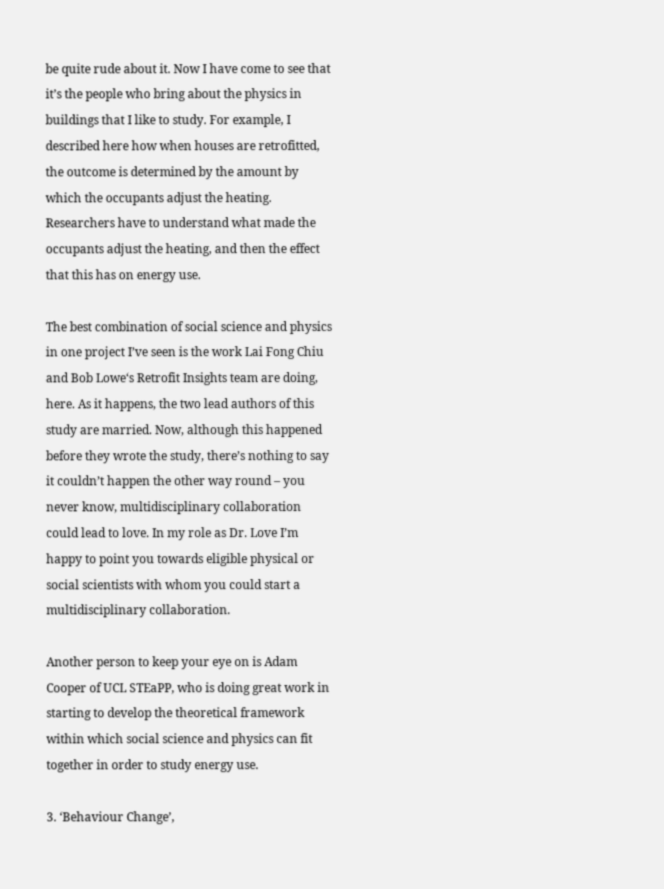be quite rude about it. Now I have come to see that it’s the people who bring about the physics in buildings that I like to study. For example, I described here how when houses are retrofitted, the outcome is determined by the amount by which the occupants adjust the heating. Researchers have to understand what made the occupants adjust the heating, and then the effect that this has on energy use.

The best combination of social science and physics in one project I’ve seen is the work Lai Fong Chiu and Bob Lowe‘s Retrofit Insights team are doing, here. As it happens, the two lead authors of this study are married. Now, although this happened before they wrote the study, there’s nothing to say it couldn’t happen the other way round – you never know, multidisciplinary collaboration could lead to love. In my role as Dr. Love I’m happy to point you towards eligible physical or social scientists with whom you could start a multidisciplinary collaboration.

Another person to keep your eye on is Adam Cooper of UCL STEaPP, who is doing great work in starting to develop the theoretical framework within which social science and physics can fit together in order to study energy use.

3. ‘Behaviour Change’,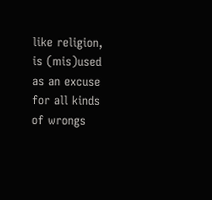like religion, is (mis)used as an excuse for all kinds of wrongs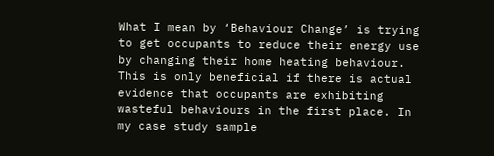What I mean by ‘Behaviour Change’ is trying to get occupants to reduce their energy use by changing their home heating behaviour. This is only beneficial if there is actual evidence that occupants are exhibiting wasteful behaviours in the first place. In my case study sample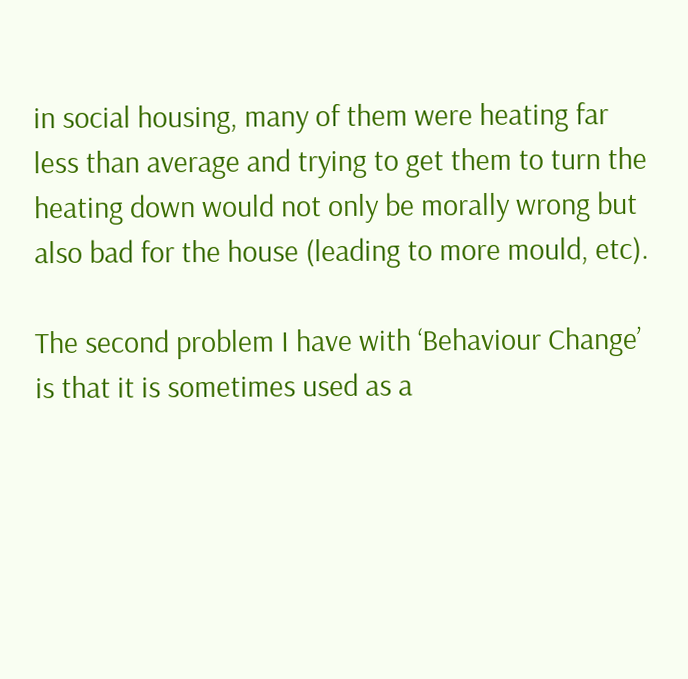in social housing, many of them were heating far less than average and trying to get them to turn the heating down would not only be morally wrong but also bad for the house (leading to more mould, etc).

The second problem I have with ‘Behaviour Change’ is that it is sometimes used as a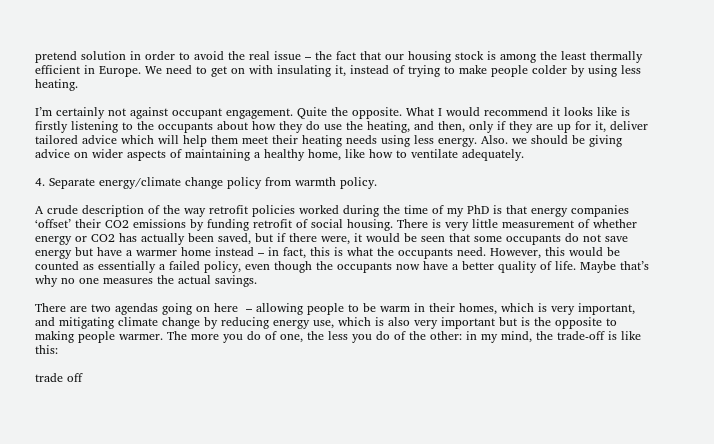pretend solution in order to avoid the real issue – the fact that our housing stock is among the least thermally efficient in Europe. We need to get on with insulating it, instead of trying to make people colder by using less heating.

I’m certainly not against occupant engagement. Quite the opposite. What I would recommend it looks like is firstly listening to the occupants about how they do use the heating, and then, only if they are up for it, deliver tailored advice which will help them meet their heating needs using less energy. Also. we should be giving advice on wider aspects of maintaining a healthy home, like how to ventilate adequately.

4. Separate energy/climate change policy from warmth policy.

A crude description of the way retrofit policies worked during the time of my PhD is that energy companies ‘offset’ their CO2 emissions by funding retrofit of social housing. There is very little measurement of whether energy or CO2 has actually been saved, but if there were, it would be seen that some occupants do not save energy but have a warmer home instead – in fact, this is what the occupants need. However, this would be counted as essentially a failed policy, even though the occupants now have a better quality of life. Maybe that’s why no one measures the actual savings.

There are two agendas going on here  – allowing people to be warm in their homes, which is very important, and mitigating climate change by reducing energy use, which is also very important but is the opposite to making people warmer. The more you do of one, the less you do of the other: in my mind, the trade-off is like this:

trade off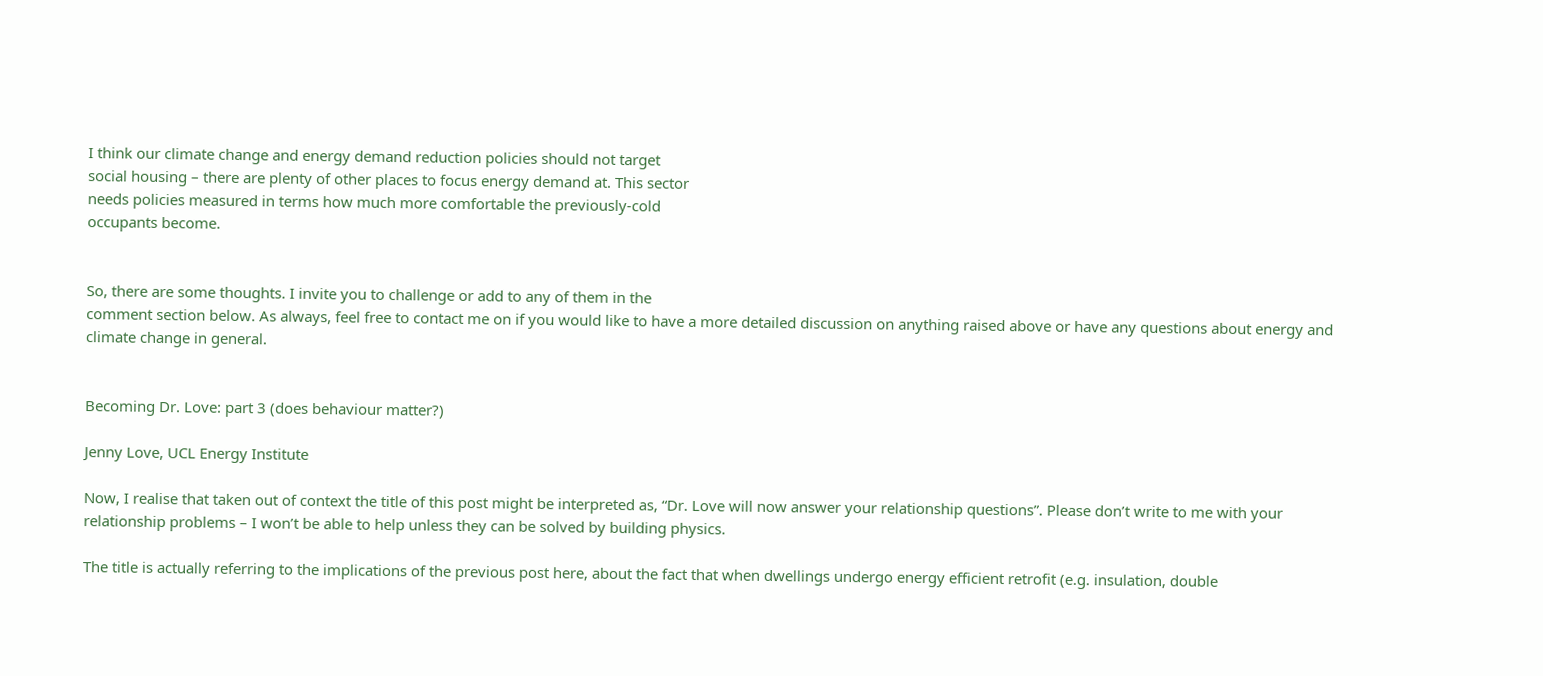I think our climate change and energy demand reduction policies should not target
social housing – there are plenty of other places to focus energy demand at. This sector
needs policies measured in terms how much more comfortable the previously-cold
occupants become.


So, there are some thoughts. I invite you to challenge or add to any of them in the
comment section below. As always, feel free to contact me on if you would like to have a more detailed discussion on anything raised above or have any questions about energy and climate change in general.


Becoming Dr. Love: part 3 (does behaviour matter?)

Jenny Love, UCL Energy Institute

Now, I realise that taken out of context the title of this post might be interpreted as, “Dr. Love will now answer your relationship questions”. Please don’t write to me with your relationship problems – I won’t be able to help unless they can be solved by building physics.

The title is actually referring to the implications of the previous post here, about the fact that when dwellings undergo energy efficient retrofit (e.g. insulation, double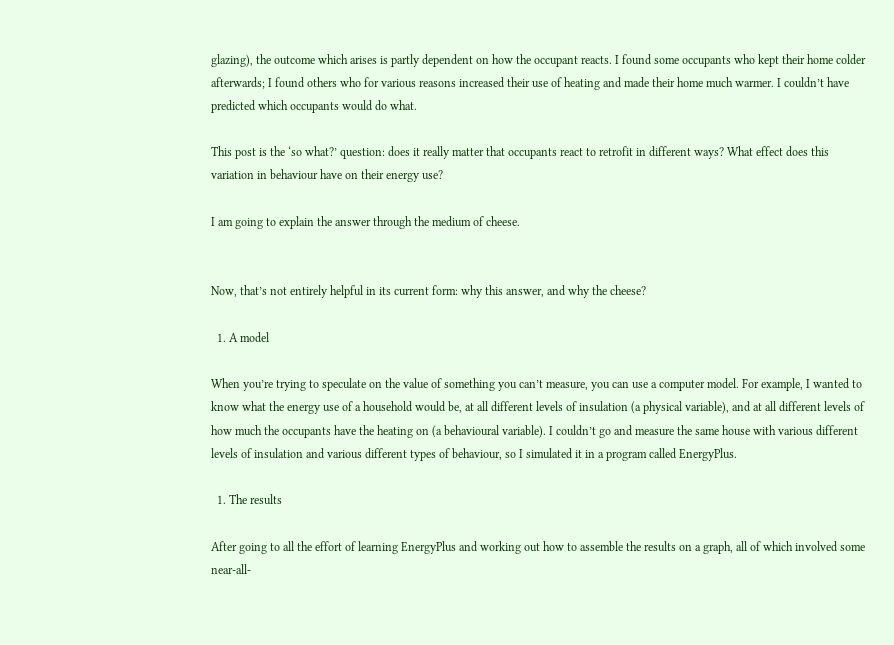glazing), the outcome which arises is partly dependent on how the occupant reacts. I found some occupants who kept their home colder afterwards; I found others who for various reasons increased their use of heating and made their home much warmer. I couldn’t have predicted which occupants would do what.

This post is the ‘so what?’ question: does it really matter that occupants react to retrofit in different ways? What effect does this variation in behaviour have on their energy use?

I am going to explain the answer through the medium of cheese.


Now, that’s not entirely helpful in its current form: why this answer, and why the cheese?

  1. A model

When you’re trying to speculate on the value of something you can’t measure, you can use a computer model. For example, I wanted to know what the energy use of a household would be, at all different levels of insulation (a physical variable), and at all different levels of how much the occupants have the heating on (a behavioural variable). I couldn’t go and measure the same house with various different levels of insulation and various different types of behaviour, so I simulated it in a program called EnergyPlus.

  1. The results

After going to all the effort of learning EnergyPlus and working out how to assemble the results on a graph, all of which involved some near-all-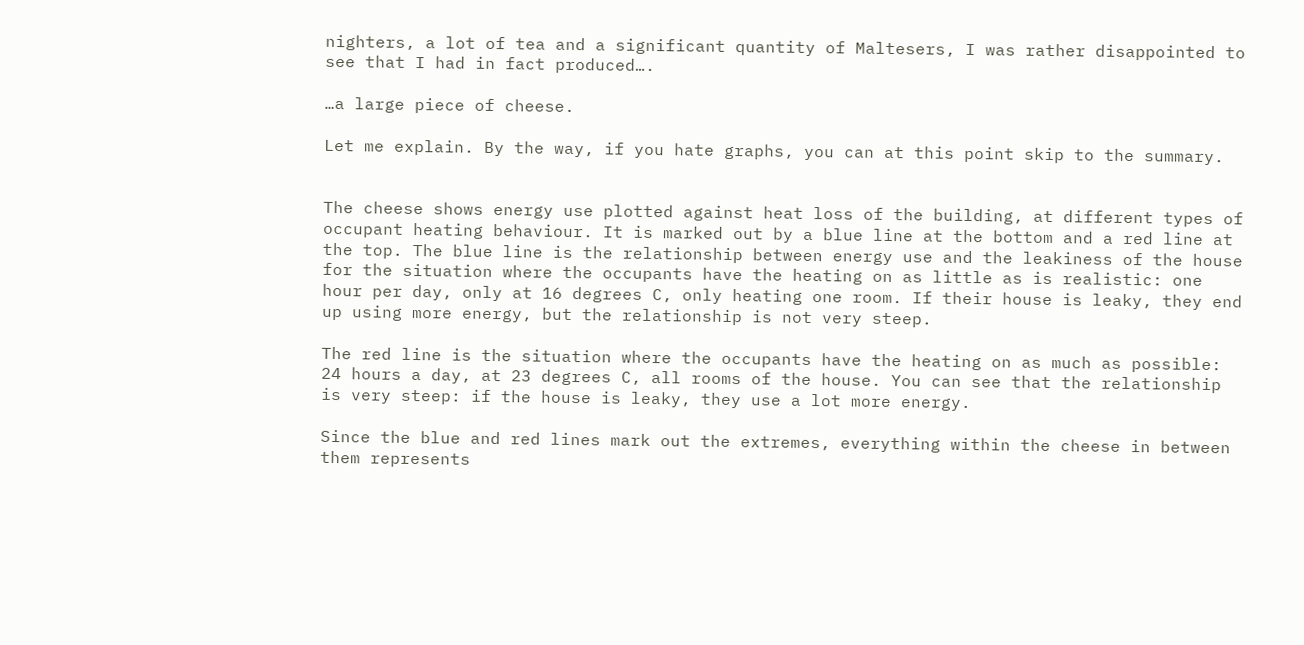nighters, a lot of tea and a significant quantity of Maltesers, I was rather disappointed to see that I had in fact produced….

…a large piece of cheese.

Let me explain. By the way, if you hate graphs, you can at this point skip to the summary.


The cheese shows energy use plotted against heat loss of the building, at different types of occupant heating behaviour. It is marked out by a blue line at the bottom and a red line at the top. The blue line is the relationship between energy use and the leakiness of the house for the situation where the occupants have the heating on as little as is realistic: one hour per day, only at 16 degrees C, only heating one room. If their house is leaky, they end up using more energy, but the relationship is not very steep.

The red line is the situation where the occupants have the heating on as much as possible: 24 hours a day, at 23 degrees C, all rooms of the house. You can see that the relationship is very steep: if the house is leaky, they use a lot more energy.

Since the blue and red lines mark out the extremes, everything within the cheese in between them represents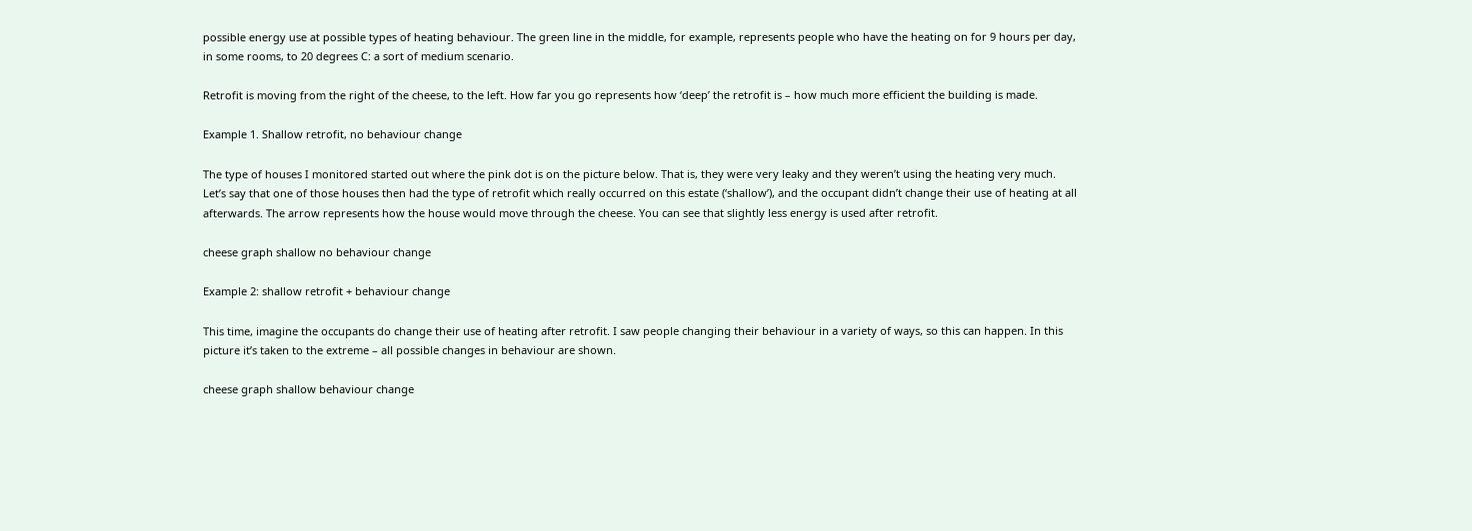possible energy use at possible types of heating behaviour. The green line in the middle, for example, represents people who have the heating on for 9 hours per day, in some rooms, to 20 degrees C: a sort of medium scenario.

Retrofit is moving from the right of the cheese, to the left. How far you go represents how ‘deep’ the retrofit is – how much more efficient the building is made.

Example 1. Shallow retrofit, no behaviour change

The type of houses I monitored started out where the pink dot is on the picture below. That is, they were very leaky and they weren’t using the heating very much. Let’s say that one of those houses then had the type of retrofit which really occurred on this estate (‘shallow’), and the occupant didn’t change their use of heating at all afterwards. The arrow represents how the house would move through the cheese. You can see that slightly less energy is used after retrofit.

cheese graph shallow no behaviour change

Example 2: shallow retrofit + behaviour change

This time, imagine the occupants do change their use of heating after retrofit. I saw people changing their behaviour in a variety of ways, so this can happen. In this picture it’s taken to the extreme – all possible changes in behaviour are shown.

cheese graph shallow behaviour change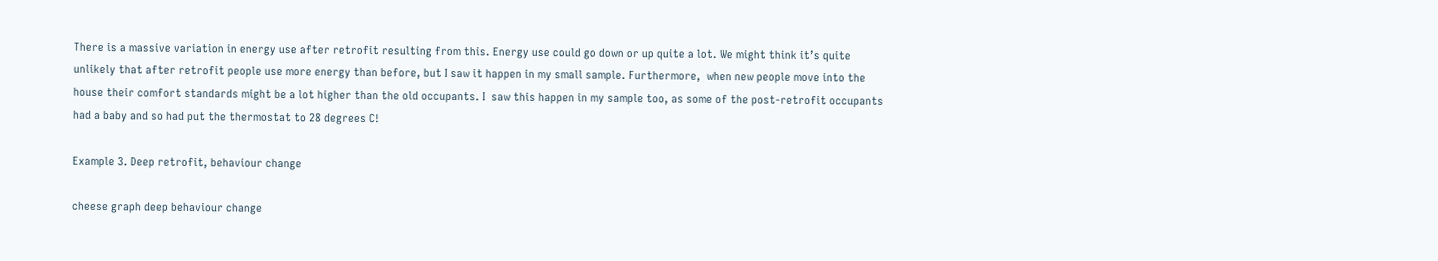There is a massive variation in energy use after retrofit resulting from this. Energy use could go down or up quite a lot. We might think it’s quite unlikely that after retrofit people use more energy than before, but I saw it happen in my small sample. Furthermore,  when new people move into the house their comfort standards might be a lot higher than the old occupants. I  saw this happen in my sample too, as some of the post-retrofit occupants had a baby and so had put the thermostat to 28 degrees C!

Example 3. Deep retrofit, behaviour change

cheese graph deep behaviour change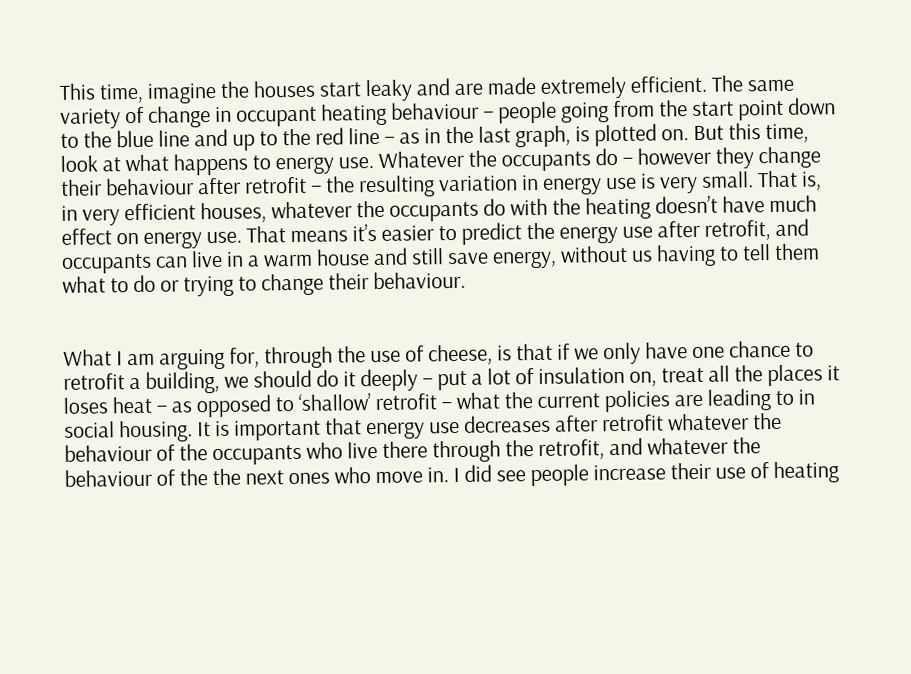This time, imagine the houses start leaky and are made extremely efficient. The same variety of change in occupant heating behaviour – people going from the start point down to the blue line and up to the red line – as in the last graph, is plotted on. But this time, look at what happens to energy use. Whatever the occupants do – however they change their behaviour after retrofit – the resulting variation in energy use is very small. That is, in very efficient houses, whatever the occupants do with the heating doesn’t have much effect on energy use. That means it’s easier to predict the energy use after retrofit, and occupants can live in a warm house and still save energy, without us having to tell them what to do or trying to change their behaviour.


What I am arguing for, through the use of cheese, is that if we only have one chance to retrofit a building, we should do it deeply – put a lot of insulation on, treat all the places it loses heat – as opposed to ‘shallow’ retrofit – what the current policies are leading to in social housing. It is important that energy use decreases after retrofit whatever the behaviour of the occupants who live there through the retrofit, and whatever the behaviour of the the next ones who move in. I did see people increase their use of heating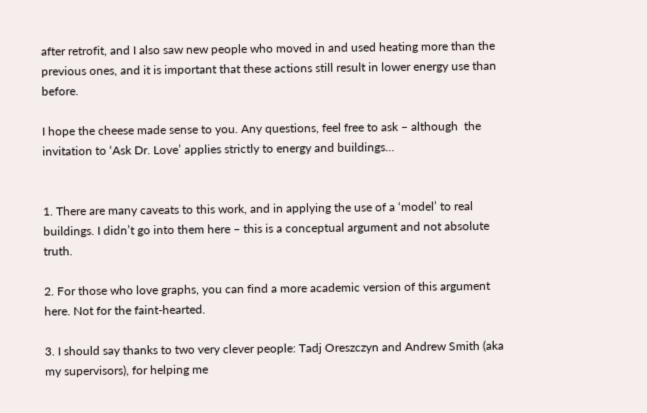after retrofit, and I also saw new people who moved in and used heating more than the previous ones, and it is important that these actions still result in lower energy use than before.

I hope the cheese made sense to you. Any questions, feel free to ask – although  the invitation to ‘Ask Dr. Love’ applies strictly to energy and buildings…


1. There are many caveats to this work, and in applying the use of a ‘model’ to real buildings. I didn’t go into them here – this is a conceptual argument and not absolute truth.

2. For those who love graphs, you can find a more academic version of this argument here. Not for the faint-hearted.

3. I should say thanks to two very clever people: Tadj Oreszczyn and Andrew Smith (aka my supervisors), for helping me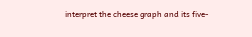interpret the cheese graph and its five-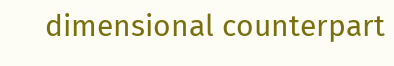dimensional counterpart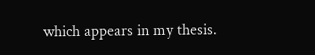which appears in my thesis.